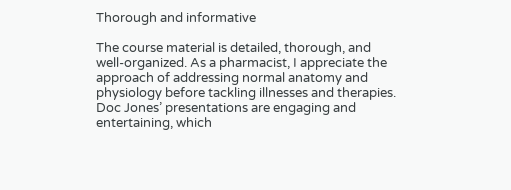Thorough and informative

The course material is detailed, thorough, and well-organized. As a pharmacist, I appreciate the approach of addressing normal anatomy and physiology before tackling illnesses and therapies. Doc Jones’ presentations are engaging and entertaining, which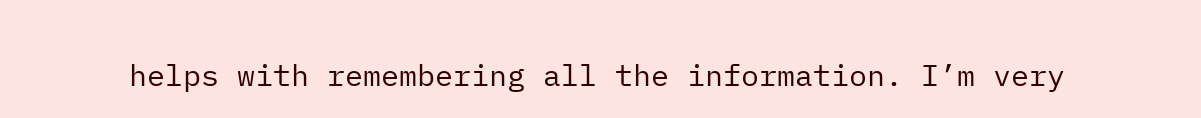helps with remembering all the information. I’m very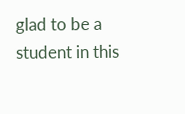glad to be a student in this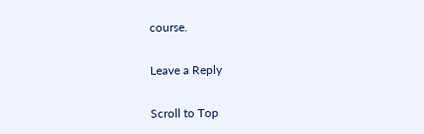course.

Leave a Reply

Scroll to Top